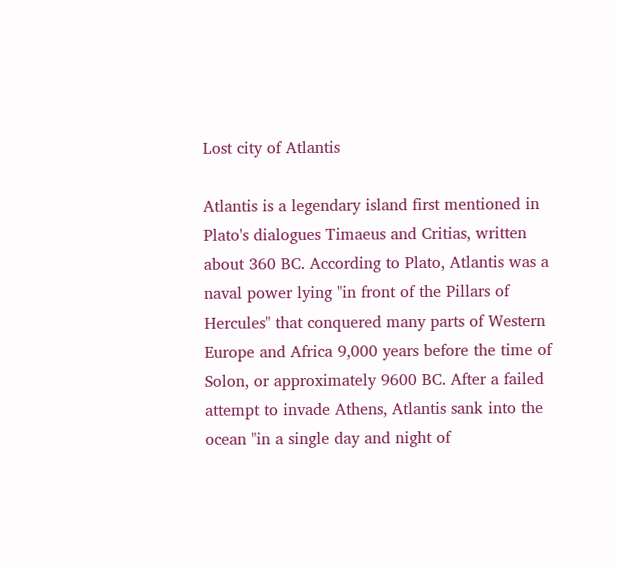Lost city of Atlantis

Atlantis is a legendary island first mentioned in Plato's dialogues Timaeus and Critias, written about 360 BC. According to Plato, Atlantis was a naval power lying "in front of the Pillars of Hercules" that conquered many parts of Western Europe and Africa 9,000 years before the time of Solon, or approximately 9600 BC. After a failed attempt to invade Athens, Atlantis sank into the ocean "in a single day and night of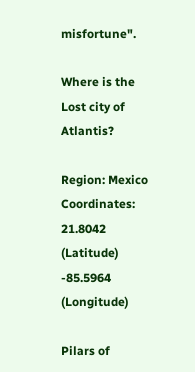misfortune".

Where is the Lost city of Atlantis?

Region: Mexico
Coordinates: 21.8042 (Latitude) -85.5964 (Longitude)

Pilars of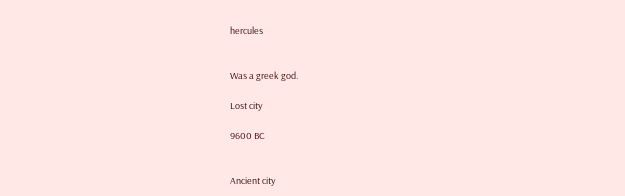hercules


Was a greek god.

Lost city

9600 BC


Ancient city